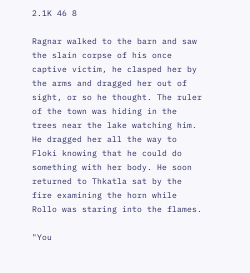2.1K 46 8

Ragnar walked to the barn and saw the slain corpse of his once captive victim, he clasped her by the arms and dragged her out of sight, or so he thought. The ruler of the town was hiding in the trees near the lake watching him. He dragged her all the way to Floki knowing that he could do something with her body. He soon returned to Thkatla sat by the fire examining the horn while Rollo was staring into the flames.

"You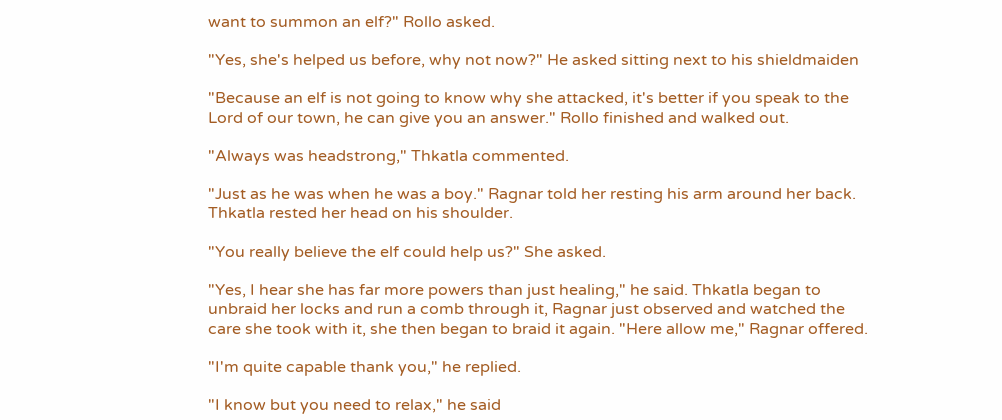want to summon an elf?" Rollo asked.

"Yes, she's helped us before, why not now?" He asked sitting next to his shieldmaiden

"Because an elf is not going to know why she attacked, it's better if you speak to the Lord of our town, he can give you an answer." Rollo finished and walked out.

"Always was headstrong," Thkatla commented.

"Just as he was when he was a boy." Ragnar told her resting his arm around her back. Thkatla rested her head on his shoulder.

"You really believe the elf could help us?" She asked.

"Yes, I hear she has far more powers than just healing," he said. Thkatla began to unbraid her locks and run a comb through it, Ragnar just observed and watched the care she took with it, she then began to braid it again. "Here allow me," Ragnar offered.

"I'm quite capable thank you," he replied.

"I know but you need to relax," he said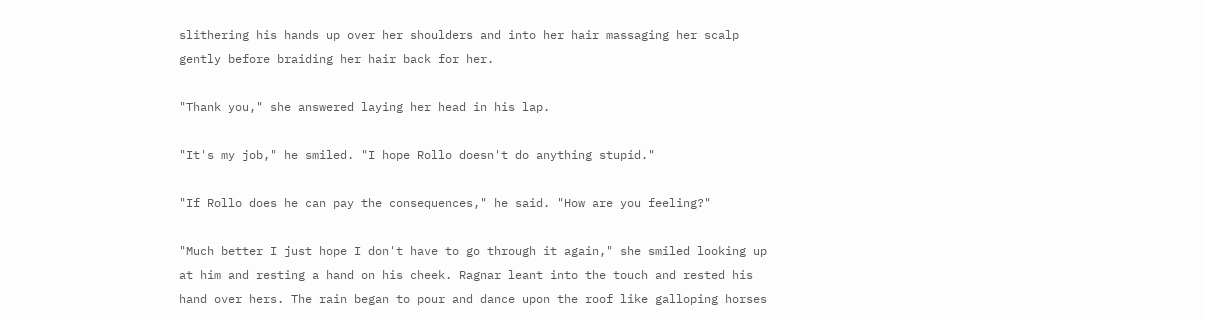slithering his hands up over her shoulders and into her hair massaging her scalp gently before braiding her hair back for her.

"Thank you," she answered laying her head in his lap.

"It's my job," he smiled. "I hope Rollo doesn't do anything stupid."

"If Rollo does he can pay the consequences," he said. "How are you feeling?"

"Much better I just hope I don't have to go through it again," she smiled looking up at him and resting a hand on his cheek. Ragnar leant into the touch and rested his hand over hers. The rain began to pour and dance upon the roof like galloping horses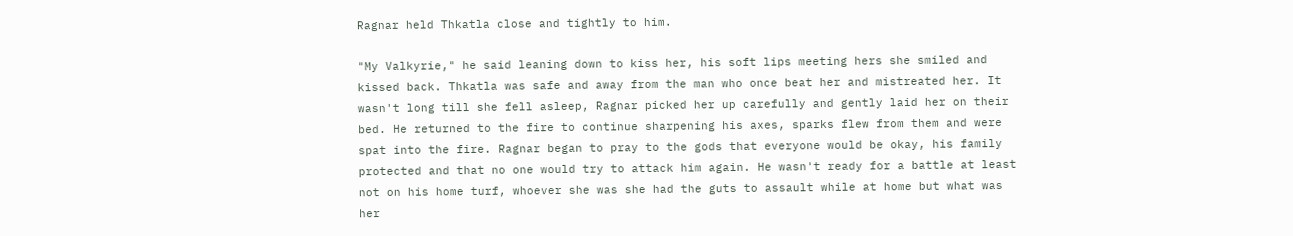Ragnar held Thkatla close and tightly to him.

"My Valkyrie," he said leaning down to kiss her, his soft lips meeting hers she smiled and kissed back. Thkatla was safe and away from the man who once beat her and mistreated her. It wasn't long till she fell asleep, Ragnar picked her up carefully and gently laid her on their bed. He returned to the fire to continue sharpening his axes, sparks flew from them and were spat into the fire. Ragnar began to pray to the gods that everyone would be okay, his family protected and that no one would try to attack him again. He wasn't ready for a battle at least not on his home turf, whoever she was she had the guts to assault while at home but what was her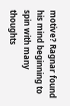motive? Ragnar found his mind beginning to spin with many thoughts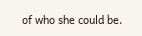of who she could be.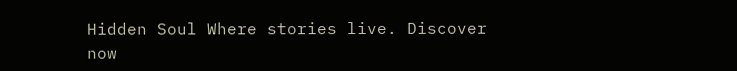Hidden Soul Where stories live. Discover now